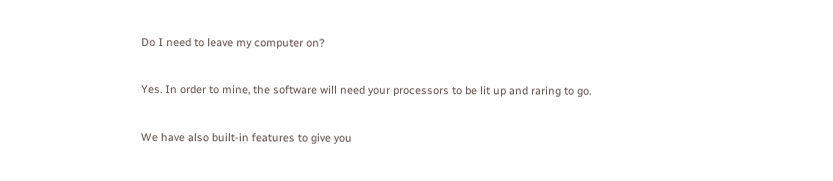Do I need to leave my computer on?

Yes. In order to mine, the software will need your processors to be lit up and raring to go.

We have also built-in features to give you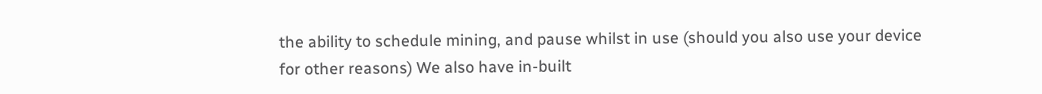the ability to schedule mining, and pause whilst in use (should you also use your device for other reasons) We also have in-built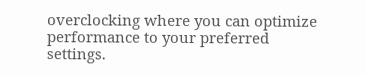overclocking where you can optimize performance to your preferred settings.